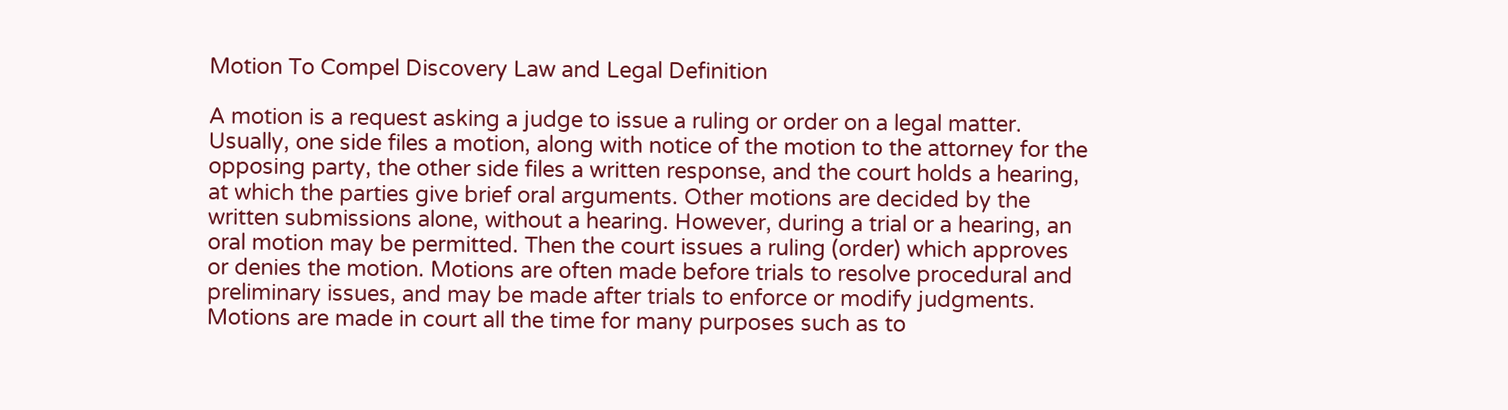Motion To Compel Discovery Law and Legal Definition

A motion is a request asking a judge to issue a ruling or order on a legal matter. Usually, one side files a motion, along with notice of the motion to the attorney for the opposing party, the other side files a written response, and the court holds a hearing, at which the parties give brief oral arguments. Other motions are decided by the written submissions alone, without a hearing. However, during a trial or a hearing, an oral motion may be permitted. Then the court issues a ruling (order) which approves or denies the motion. Motions are often made before trials to resolve procedural and preliminary issues, and may be made after trials to enforce or modify judgments. Motions are made in court all the time for many purposes such as to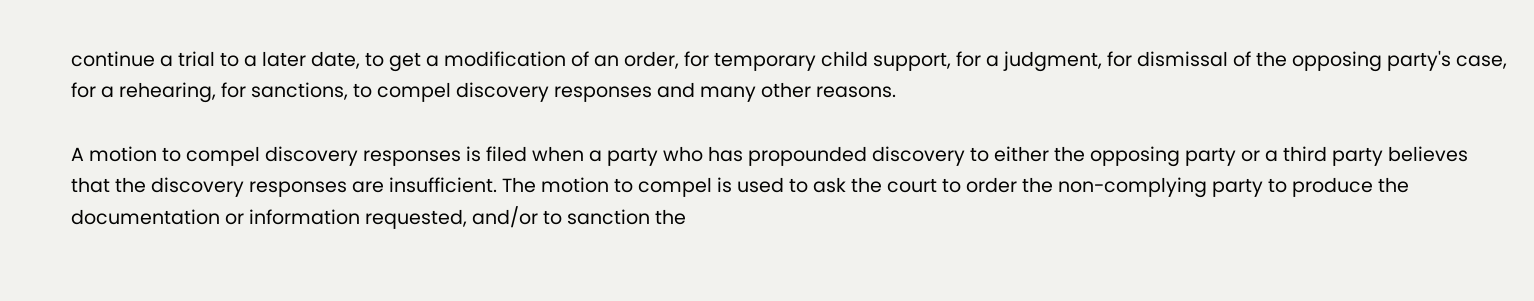continue a trial to a later date, to get a modification of an order, for temporary child support, for a judgment, for dismissal of the opposing party's case, for a rehearing, for sanctions, to compel discovery responses and many other reasons.

A motion to compel discovery responses is filed when a party who has propounded discovery to either the opposing party or a third party believes that the discovery responses are insufficient. The motion to compel is used to ask the court to order the non-complying party to produce the documentation or information requested, and/or to sanction the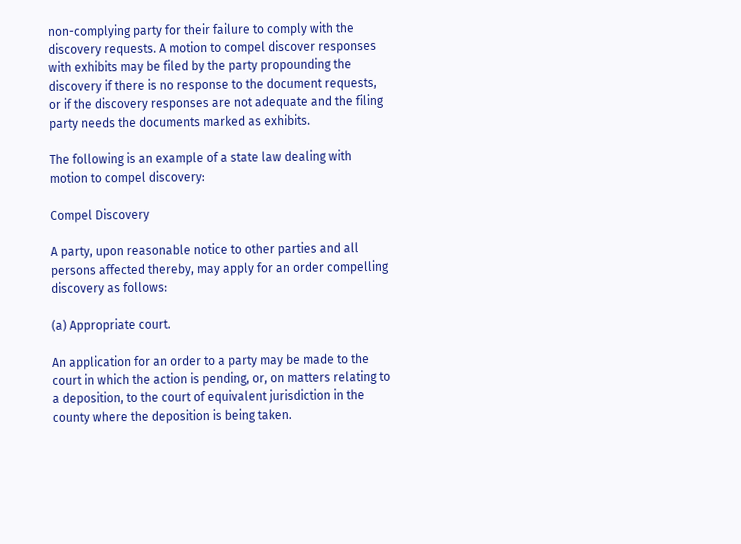non-complying party for their failure to comply with the discovery requests. A motion to compel discover responses with exhibits may be filed by the party propounding the discovery if there is no response to the document requests, or if the discovery responses are not adequate and the filing party needs the documents marked as exhibits.

The following is an example of a state law dealing with motion to compel discovery:

Compel Discovery

A party, upon reasonable notice to other parties and all persons affected thereby, may apply for an order compelling discovery as follows:

(a) Appropriate court.

An application for an order to a party may be made to the court in which the action is pending, or, on matters relating to a deposition, to the court of equivalent jurisdiction in the county where the deposition is being taken.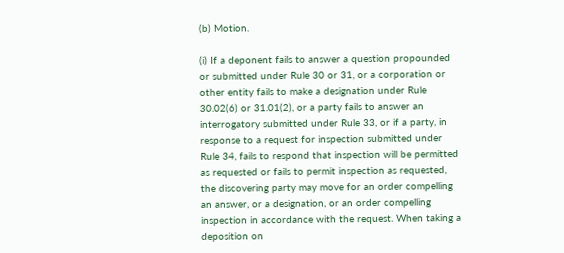(b) Motion.

(i) If a deponent fails to answer a question propounded or submitted under Rule 30 or 31, or a corporation or other entity fails to make a designation under Rule 30.02(6) or 31.01(2), or a party fails to answer an interrogatory submitted under Rule 33, or if a party, in response to a request for inspection submitted under Rule 34, fails to respond that inspection will be permitted as requested or fails to permit inspection as requested, the discovering party may move for an order compelling an answer, or a designation, or an order compelling inspection in accordance with the request. When taking a deposition on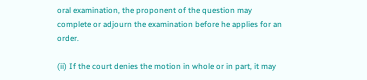oral examination, the proponent of the question may complete or adjourn the examination before he applies for an order.

(ii) If the court denies the motion in whole or in part, it may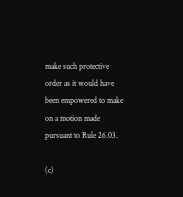make such protective order as it would have been empowered to make on a motion made pursuant to Rule 26.03.

(c)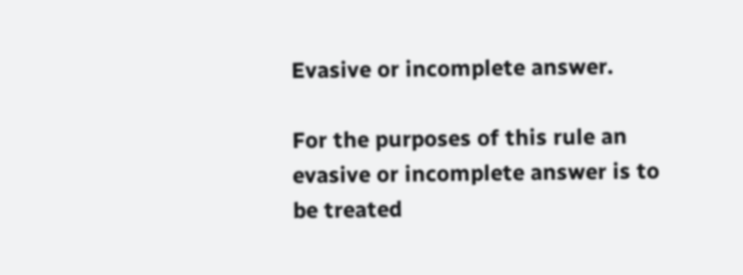Evasive or incomplete answer.

For the purposes of this rule an evasive or incomplete answer is to be treated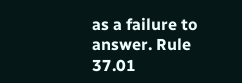as a failure to answer. Rule 37.01